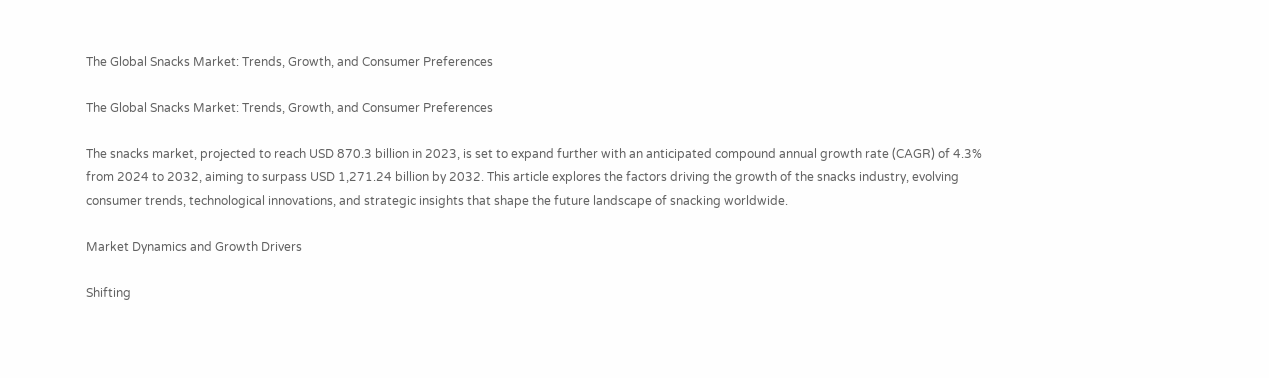The Global Snacks Market: Trends, Growth, and Consumer Preferences

The Global Snacks Market: Trends, Growth, and Consumer Preferences

The snacks market, projected to reach USD 870.3 billion in 2023, is set to expand further with an anticipated compound annual growth rate (CAGR) of 4.3% from 2024 to 2032, aiming to surpass USD 1,271.24 billion by 2032. This article explores the factors driving the growth of the snacks industry, evolving consumer trends, technological innovations, and strategic insights that shape the future landscape of snacking worldwide.

Market Dynamics and Growth Drivers

Shifting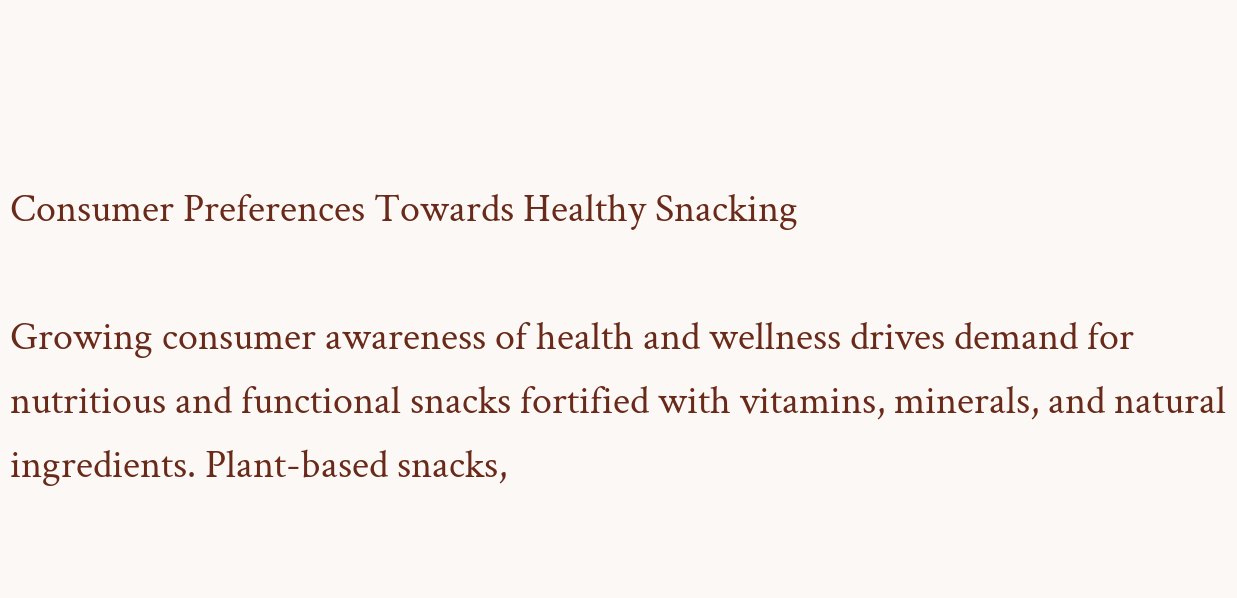Consumer Preferences Towards Healthy Snacking

Growing consumer awareness of health and wellness drives demand for nutritious and functional snacks fortified with vitamins, minerals, and natural ingredients. Plant-based snacks,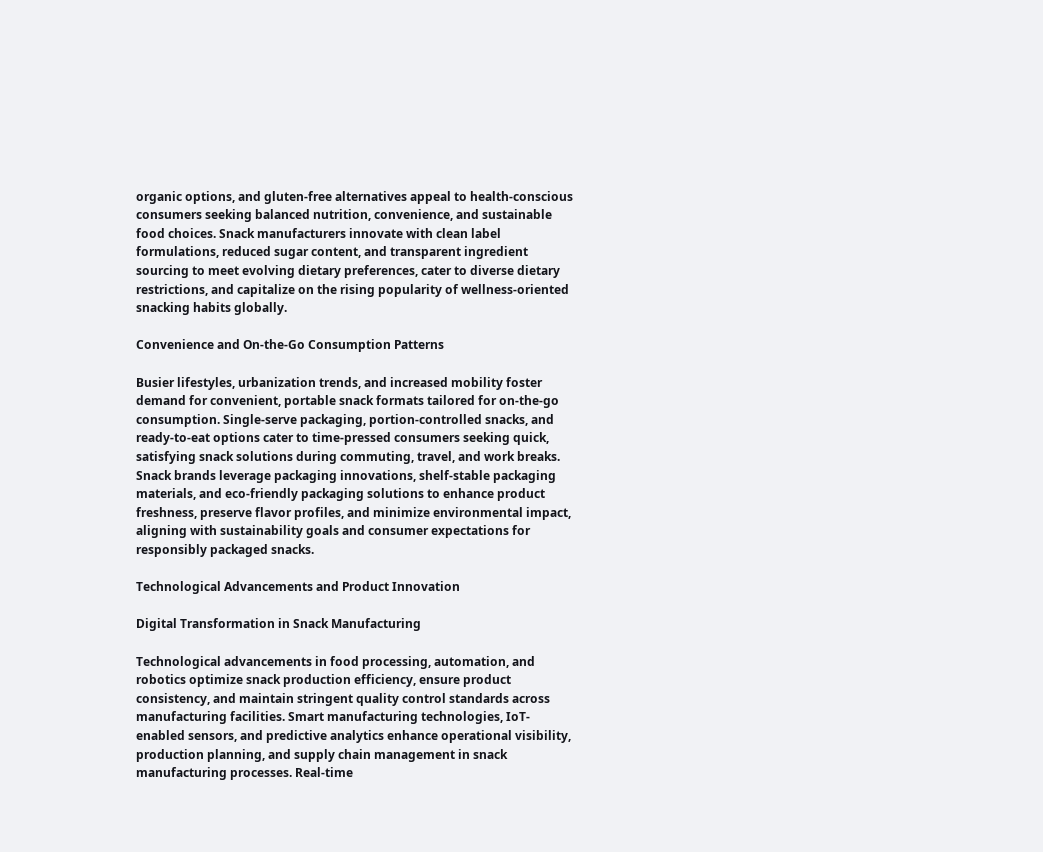organic options, and gluten-free alternatives appeal to health-conscious consumers seeking balanced nutrition, convenience, and sustainable food choices. Snack manufacturers innovate with clean label formulations, reduced sugar content, and transparent ingredient sourcing to meet evolving dietary preferences, cater to diverse dietary restrictions, and capitalize on the rising popularity of wellness-oriented snacking habits globally.

Convenience and On-the-Go Consumption Patterns

Busier lifestyles, urbanization trends, and increased mobility foster demand for convenient, portable snack formats tailored for on-the-go consumption. Single-serve packaging, portion-controlled snacks, and ready-to-eat options cater to time-pressed consumers seeking quick, satisfying snack solutions during commuting, travel, and work breaks. Snack brands leverage packaging innovations, shelf-stable packaging materials, and eco-friendly packaging solutions to enhance product freshness, preserve flavor profiles, and minimize environmental impact, aligning with sustainability goals and consumer expectations for responsibly packaged snacks.

Technological Advancements and Product Innovation

Digital Transformation in Snack Manufacturing

Technological advancements in food processing, automation, and robotics optimize snack production efficiency, ensure product consistency, and maintain stringent quality control standards across manufacturing facilities. Smart manufacturing technologies, IoT-enabled sensors, and predictive analytics enhance operational visibility, production planning, and supply chain management in snack manufacturing processes. Real-time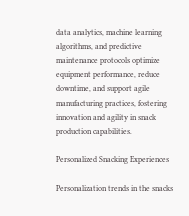data analytics, machine learning algorithms, and predictive maintenance protocols optimize equipment performance, reduce downtime, and support agile manufacturing practices, fostering innovation and agility in snack production capabilities.

Personalized Snacking Experiences

Personalization trends in the snacks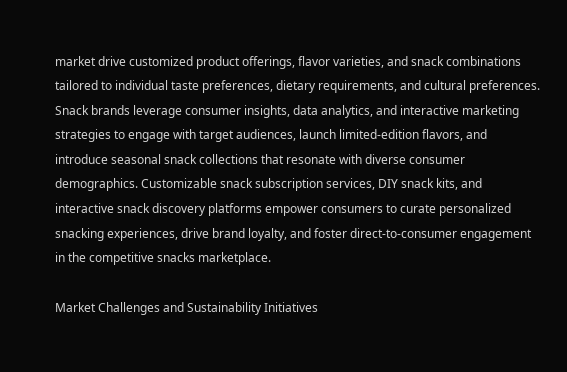market drive customized product offerings, flavor varieties, and snack combinations tailored to individual taste preferences, dietary requirements, and cultural preferences. Snack brands leverage consumer insights, data analytics, and interactive marketing strategies to engage with target audiences, launch limited-edition flavors, and introduce seasonal snack collections that resonate with diverse consumer demographics. Customizable snack subscription services, DIY snack kits, and interactive snack discovery platforms empower consumers to curate personalized snacking experiences, drive brand loyalty, and foster direct-to-consumer engagement in the competitive snacks marketplace.

Market Challenges and Sustainability Initiatives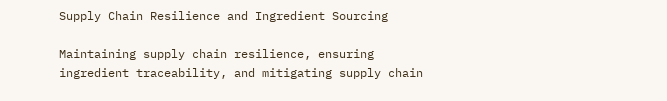Supply Chain Resilience and Ingredient Sourcing

Maintaining supply chain resilience, ensuring ingredient traceability, and mitigating supply chain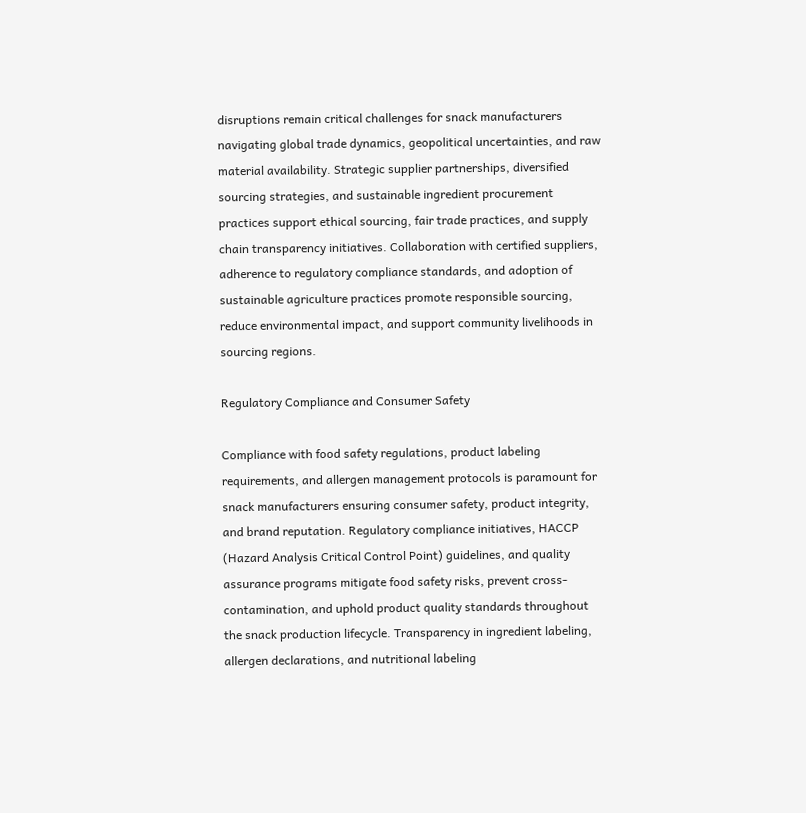disruptions remain critical challenges for snack manufacturers navigating global trade dynamics, geopolitical uncertainties, and raw material availability. Strategic supplier partnerships, diversified sourcing strategies, and sustainable ingredient procurement practices support ethical sourcing, fair trade practices, and supply chain transparency initiatives. Collaboration with certified suppliers, adherence to regulatory compliance standards, and adoption of sustainable agriculture practices promote responsible sourcing, reduce environmental impact, and support community livelihoods in sourcing regions.

Regulatory Compliance and Consumer Safety

Compliance with food safety regulations, product labeling requirements, and allergen management protocols is paramount for snack manufacturers ensuring consumer safety, product integrity, and brand reputation. Regulatory compliance initiatives, HACCP (Hazard Analysis Critical Control Point) guidelines, and quality assurance programs mitigate food safety risks, prevent cross-contamination, and uphold product quality standards throughout the snack production lifecycle. Transparency in ingredient labeling, allergen declarations, and nutritional labeling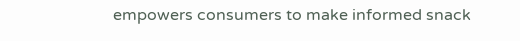empowers consumers to make informed snack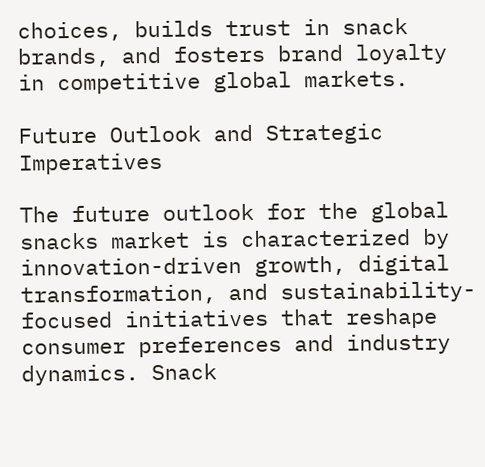choices, builds trust in snack brands, and fosters brand loyalty in competitive global markets.

Future Outlook and Strategic Imperatives

The future outlook for the global snacks market is characterized by innovation-driven growth, digital transformation, and sustainability-focused initiatives that reshape consumer preferences and industry dynamics. Snack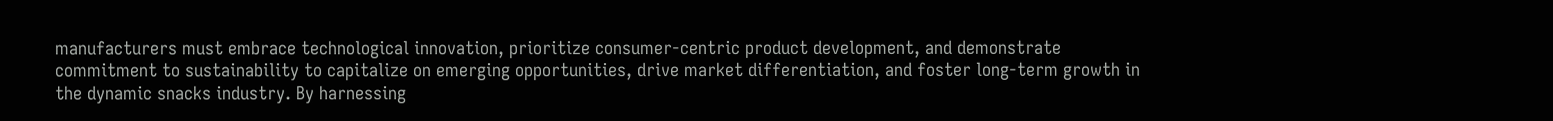manufacturers must embrace technological innovation, prioritize consumer-centric product development, and demonstrate commitment to sustainability to capitalize on emerging opportunities, drive market differentiation, and foster long-term growth in the dynamic snacks industry. By harnessing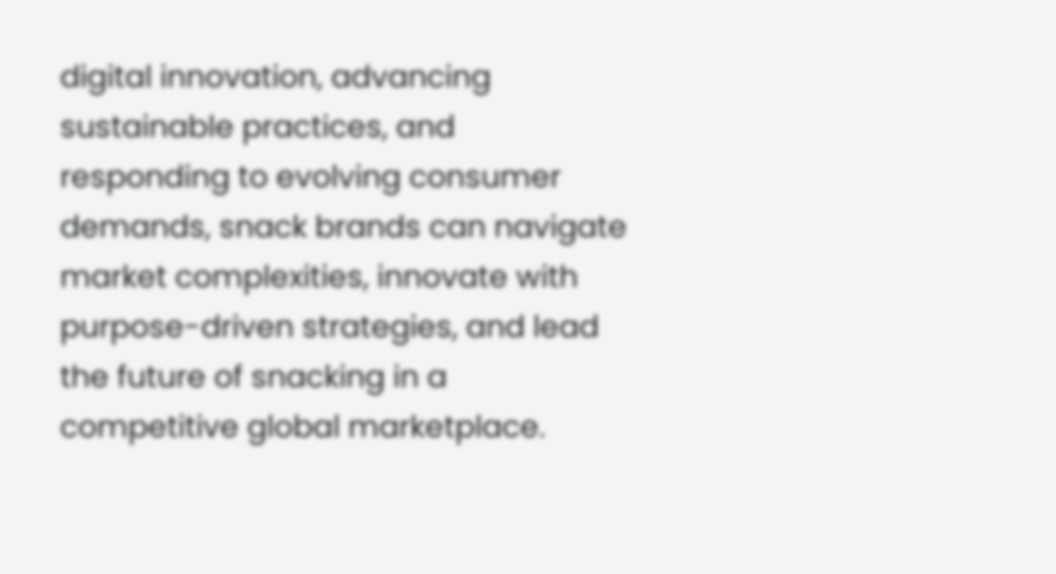digital innovation, advancing sustainable practices, and responding to evolving consumer demands, snack brands can navigate market complexities, innovate with purpose-driven strategies, and lead the future of snacking in a competitive global marketplace.